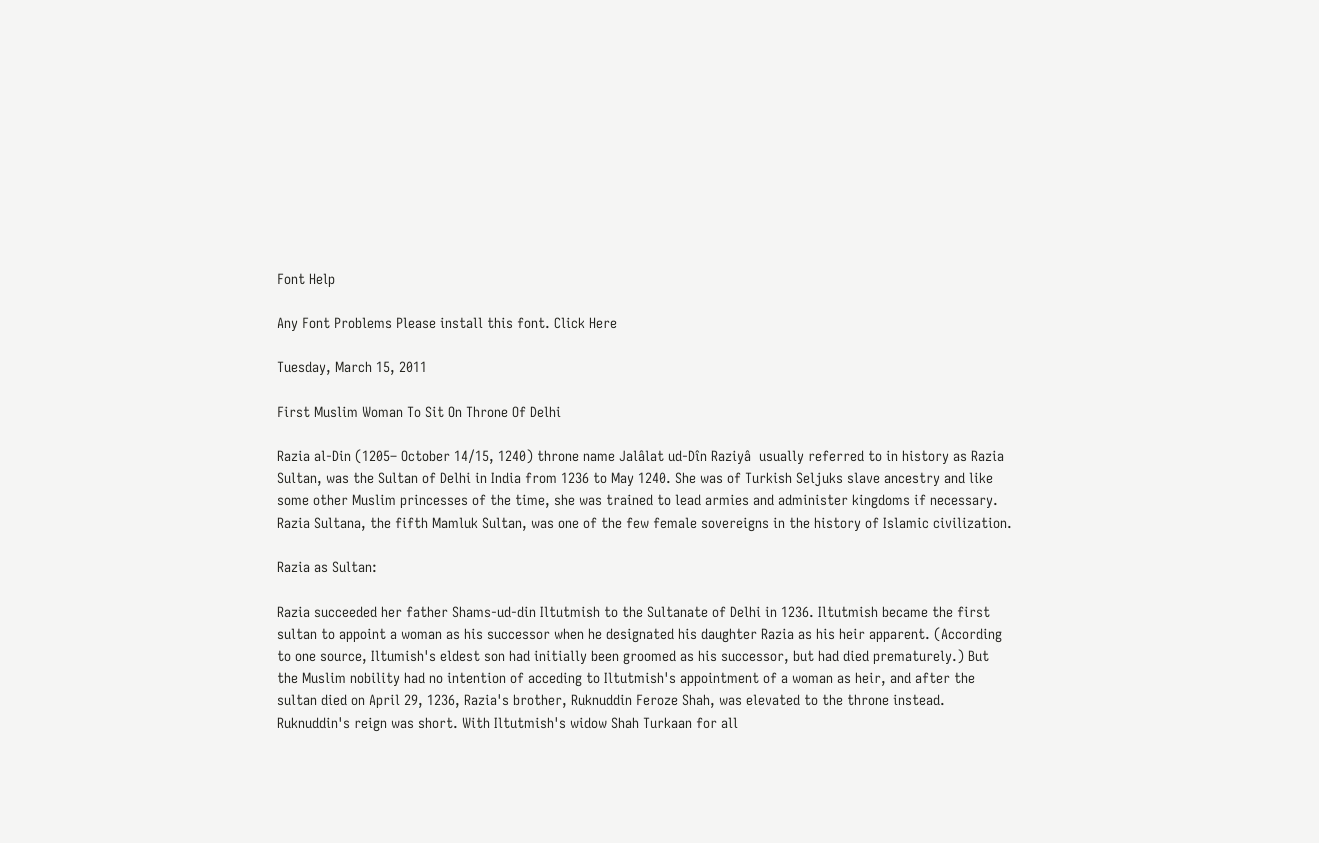Font Help

Any Font Problems Please install this font. Click Here

Tuesday, March 15, 2011

First Muslim Woman To Sit On Throne Of Delhi

Razia al-Din (1205– October 14/15, 1240) throne name Jalâlat ud-Dîn Raziyâ  usually referred to in history as Razia Sultan, was the Sultan of Delhi in India from 1236 to May 1240. She was of Turkish Seljuks slave ancestry and like some other Muslim princesses of the time, she was trained to lead armies and administer kingdoms if necessary. Razia Sultana, the fifth Mamluk Sultan, was one of the few female sovereigns in the history of Islamic civilization.

Razia as Sultan:

Razia succeeded her father Shams-ud-din Iltutmish to the Sultanate of Delhi in 1236. Iltutmish became the first sultan to appoint a woman as his successor when he designated his daughter Razia as his heir apparent. (According to one source, Iltumish's eldest son had initially been groomed as his successor, but had died prematurely.) But the Muslim nobility had no intention of acceding to Iltutmish's appointment of a woman as heir, and after the sultan died on April 29, 1236, Razia's brother, Ruknuddin Feroze Shah, was elevated to the throne instead.
Ruknuddin's reign was short. With Iltutmish's widow Shah Turkaan for all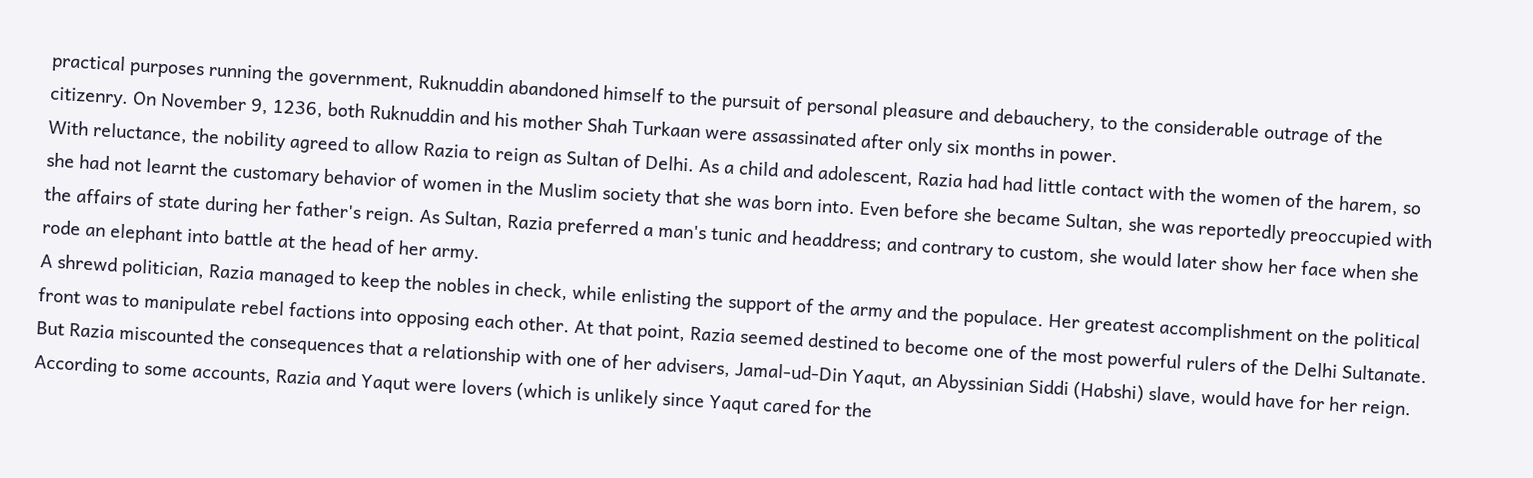practical purposes running the government, Ruknuddin abandoned himself to the pursuit of personal pleasure and debauchery, to the considerable outrage of the citizenry. On November 9, 1236, both Ruknuddin and his mother Shah Turkaan were assassinated after only six months in power.
With reluctance, the nobility agreed to allow Razia to reign as Sultan of Delhi. As a child and adolescent, Razia had had little contact with the women of the harem, so she had not learnt the customary behavior of women in the Muslim society that she was born into. Even before she became Sultan, she was reportedly preoccupied with the affairs of state during her father's reign. As Sultan, Razia preferred a man's tunic and headdress; and contrary to custom, she would later show her face when she rode an elephant into battle at the head of her army.
A shrewd politician, Razia managed to keep the nobles in check, while enlisting the support of the army and the populace. Her greatest accomplishment on the political front was to manipulate rebel factions into opposing each other. At that point, Razia seemed destined to become one of the most powerful rulers of the Delhi Sultanate.
But Razia miscounted the consequences that a relationship with one of her advisers, Jamal-ud-Din Yaqut, an Abyssinian Siddi (Habshi) slave, would have for her reign. According to some accounts, Razia and Yaqut were lovers (which is unlikely since Yaqut cared for the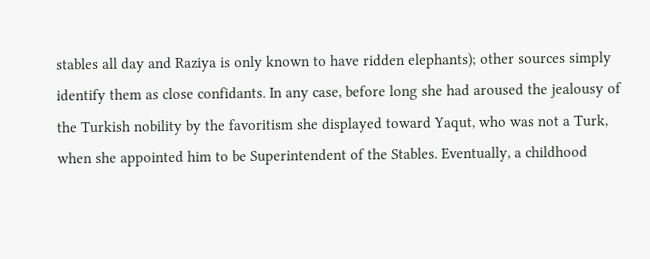stables all day and Raziya is only known to have ridden elephants); other sources simply identify them as close confidants. In any case, before long she had aroused the jealousy of the Turkish nobility by the favoritism she displayed toward Yaqut, who was not a Turk, when she appointed him to be Superintendent of the Stables. Eventually, a childhood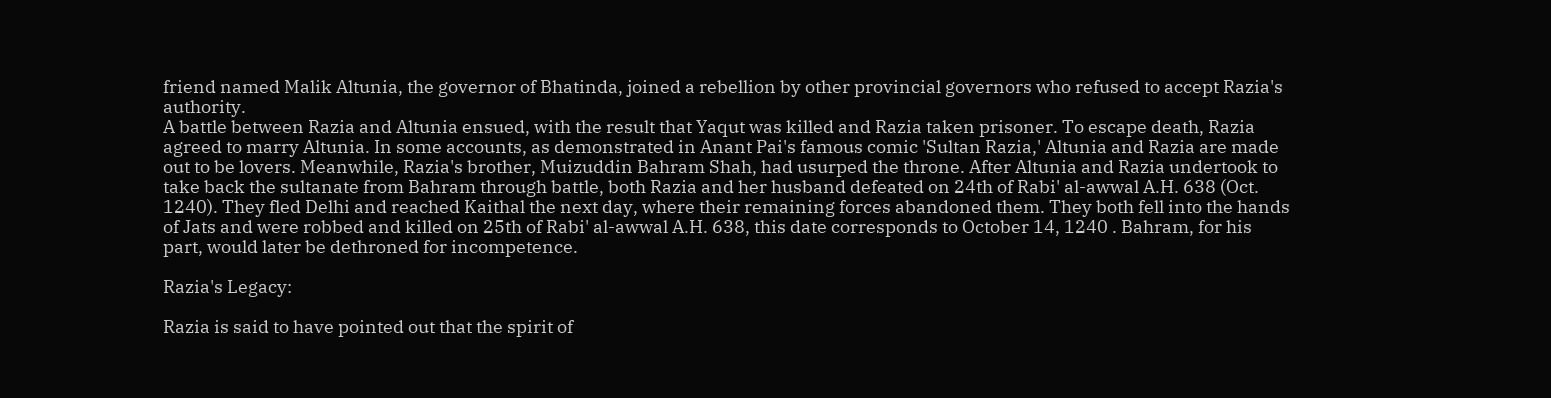friend named Malik Altunia, the governor of Bhatinda, joined a rebellion by other provincial governors who refused to accept Razia's authority.
A battle between Razia and Altunia ensued, with the result that Yaqut was killed and Razia taken prisoner. To escape death, Razia agreed to marry Altunia. In some accounts, as demonstrated in Anant Pai's famous comic 'Sultan Razia,' Altunia and Razia are made out to be lovers. Meanwhile, Razia's brother, Muizuddin Bahram Shah, had usurped the throne. After Altunia and Razia undertook to take back the sultanate from Bahram through battle, both Razia and her husband defeated on 24th of Rabi' al-awwal A.H. 638 (Oct. 1240). They fled Delhi and reached Kaithal the next day, where their remaining forces abandoned them. They both fell into the hands of Jats and were robbed and killed on 25th of Rabi' al-awwal A.H. 638, this date corresponds to October 14, 1240 . Bahram, for his part, would later be dethroned for incompetence.

Razia's Legacy:

Razia is said to have pointed out that the spirit of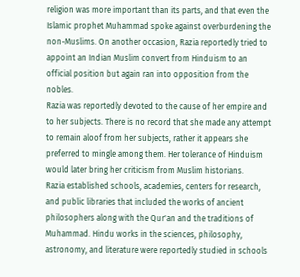religion was more important than its parts, and that even the Islamic prophet Muhammad spoke against overburdening the non-Muslims. On another occasion, Razia reportedly tried to appoint an Indian Muslim convert from Hinduism to an official position but again ran into opposition from the nobles.
Razia was reportedly devoted to the cause of her empire and to her subjects. There is no record that she made any attempt to remain aloof from her subjects, rather it appears she preferred to mingle among them. Her tolerance of Hinduism would later bring her criticism from Muslim historians.
Razia established schools, academies, centers for research, and public libraries that included the works of ancient philosophers along with the Qur'an and the traditions of Muhammad. Hindu works in the sciences, philosophy, astronomy, and literature were reportedly studied in schools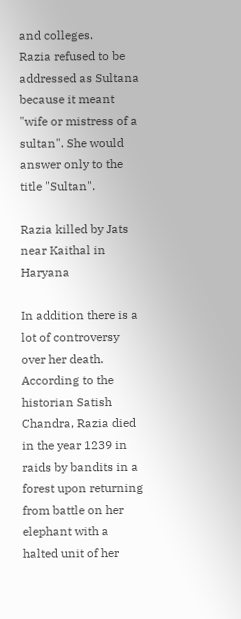and colleges.
Razia refused to be addressed as Sultana because it meant "wife or mistress of a sultan". She would answer only to the title "Sultan".

Razia killed by Jats near Kaithal in Haryana

In addition there is a lot of controversy over her death. According to the historian Satish Chandra, Razia died in the year 1239 in raids by bandits in a forest upon returning from battle on her elephant with a halted unit of her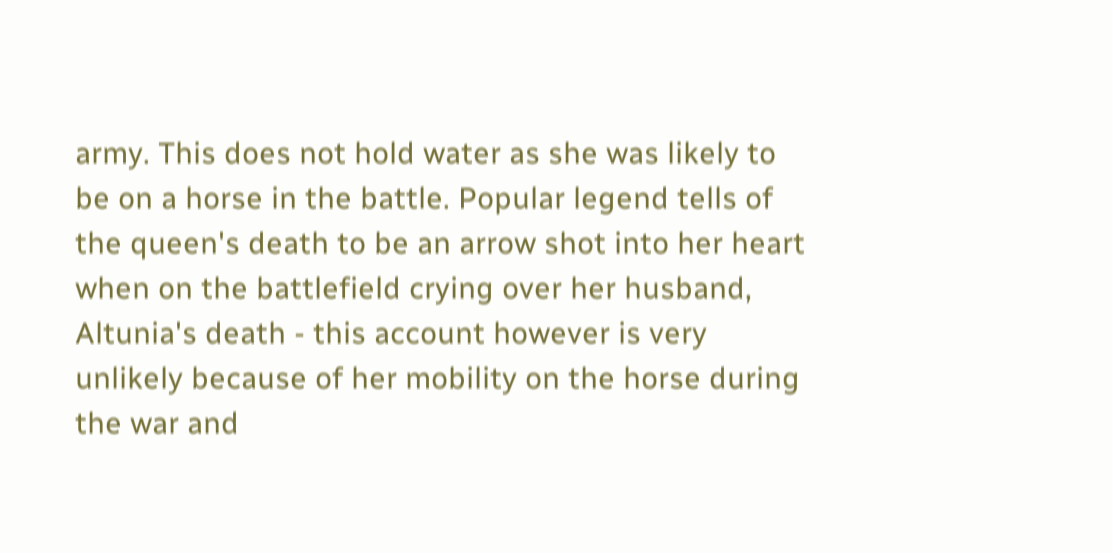army. This does not hold water as she was likely to be on a horse in the battle. Popular legend tells of the queen's death to be an arrow shot into her heart when on the battlefield crying over her husband, Altunia's death - this account however is very unlikely because of her mobility on the horse during the war and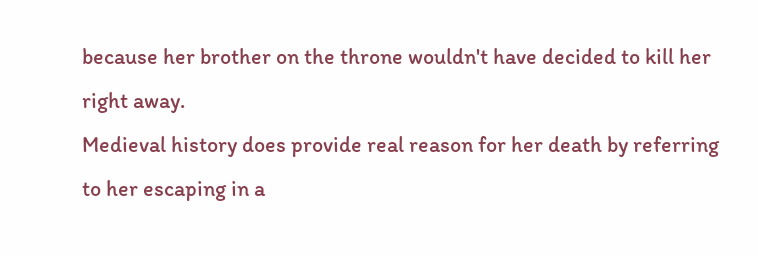because her brother on the throne wouldn't have decided to kill her right away.
Medieval history does provide real reason for her death by referring to her escaping in a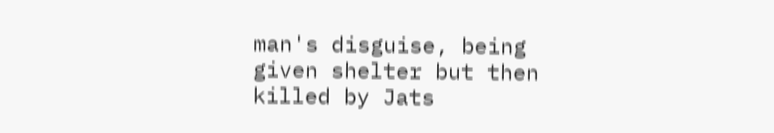man's disguise, being given shelter but then killed by Jats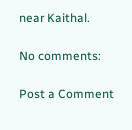near Kaithal.

No comments:

Post a Comment